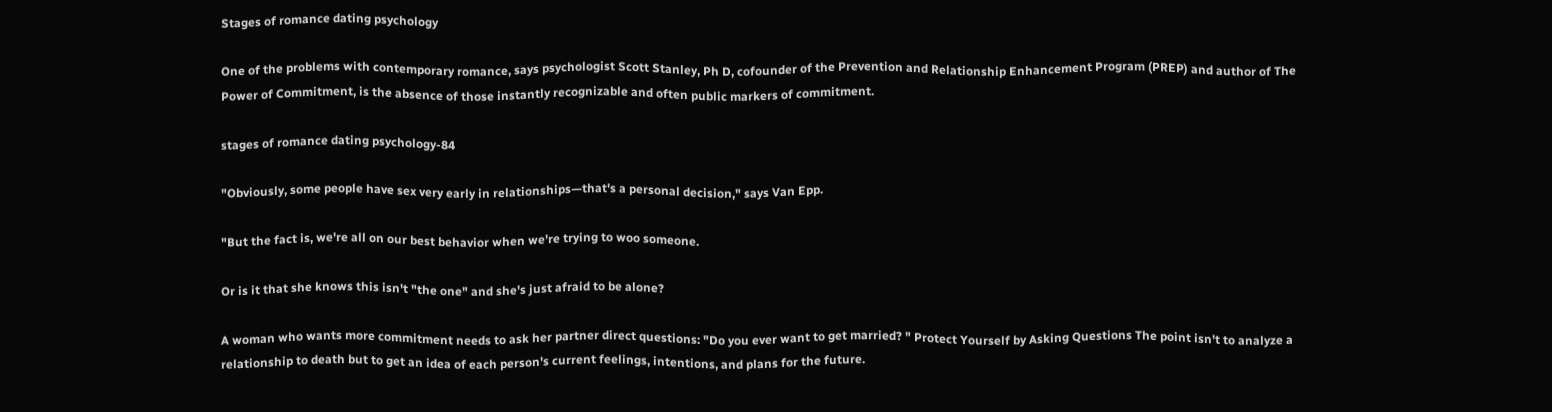Stages of romance dating psychology

One of the problems with contemporary romance, says psychologist Scott Stanley, Ph D, cofounder of the Prevention and Relationship Enhancement Program (PREP) and author of The Power of Commitment, is the absence of those instantly recognizable and often public markers of commitment.

stages of romance dating psychology-84

"Obviously, some people have sex very early in relationships—that's a personal decision," says Van Epp.

"But the fact is, we're all on our best behavior when we're trying to woo someone.

Or is it that she knows this isn't "the one" and she's just afraid to be alone?

A woman who wants more commitment needs to ask her partner direct questions: "Do you ever want to get married? " Protect Yourself by Asking Questions The point isn't to analyze a relationship to death but to get an idea of each person's current feelings, intentions, and plans for the future.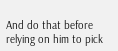And do that before relying on him to pick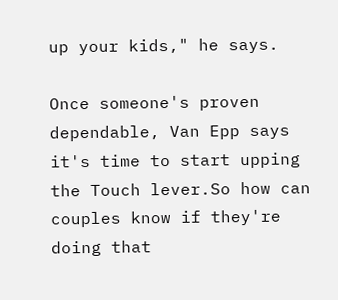up your kids," he says.

Once someone's proven dependable, Van Epp says it's time to start upping the Touch lever.So how can couples know if they're doing that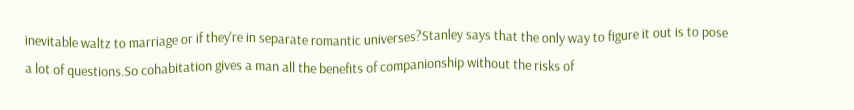inevitable waltz to marriage or if they're in separate romantic universes?Stanley says that the only way to figure it out is to pose a lot of questions.So cohabitation gives a man all the benefits of companionship without the risks of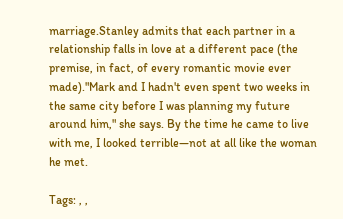marriage.Stanley admits that each partner in a relationship falls in love at a different pace (the premise, in fact, of every romantic movie ever made)."Mark and I hadn't even spent two weeks in the same city before I was planning my future around him," she says. By the time he came to live with me, I looked terrible—not at all like the woman he met.

Tags: , ,